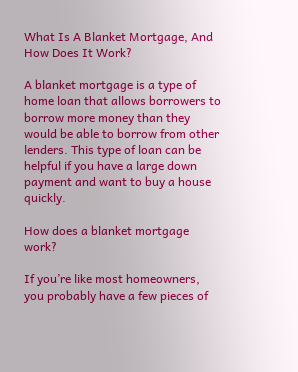What Is A Blanket Mortgage, And How Does It Work?

A blanket mortgage is a type of home loan that allows borrowers to borrow more money than they would be able to borrow from other lenders. This type of loan can be helpful if you have a large down payment and want to buy a house quickly.

How does a blanket mortgage work?

If you’re like most homeowners, you probably have a few pieces of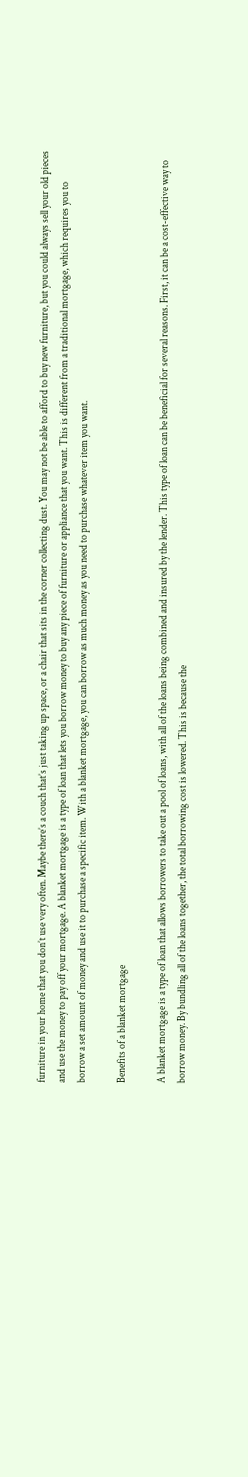furniture in your home that you don’t use very often. Maybe there’s a couch that’s just taking up space, or a chair that sits in the corner collecting dust. You may not be able to afford to buy new furniture, but you could always sell your old pieces and use the money to pay off your mortgage. A blanket mortgage is a type of loan that lets you borrow money to buy any piece of furniture or appliance that you want. This is different from a traditional mortgage, which requires you to borrow a set amount of money and use it to purchase a specific item. With a blanket mortgage, you can borrow as much money as you need to purchase whatever item you want.

Benefits of a blanket mortgage

A blanket mortgage is a type of loan that allows borrowers to take out a pool of loans, with all of the loans being combined and insured by the lender. This type of loan can be beneficial for several reasons. First, it can be a cost-effective way to borrow money. By bundling all of the loans together, the total borrowing cost is lowered. This is because the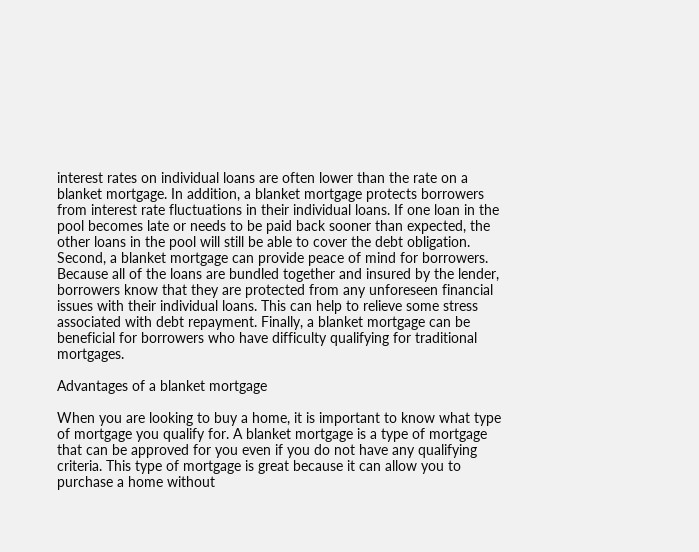interest rates on individual loans are often lower than the rate on a blanket mortgage. In addition, a blanket mortgage protects borrowers from interest rate fluctuations in their individual loans. If one loan in the pool becomes late or needs to be paid back sooner than expected, the other loans in the pool will still be able to cover the debt obligation. Second, a blanket mortgage can provide peace of mind for borrowers. Because all of the loans are bundled together and insured by the lender, borrowers know that they are protected from any unforeseen financial issues with their individual loans. This can help to relieve some stress associated with debt repayment. Finally, a blanket mortgage can be beneficial for borrowers who have difficulty qualifying for traditional mortgages.

Advantages of a blanket mortgage

When you are looking to buy a home, it is important to know what type of mortgage you qualify for. A blanket mortgage is a type of mortgage that can be approved for you even if you do not have any qualifying criteria. This type of mortgage is great because it can allow you to purchase a home without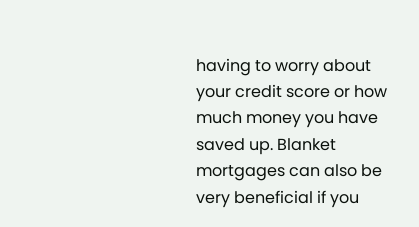having to worry about your credit score or how much money you have saved up. Blanket mortgages can also be very beneficial if you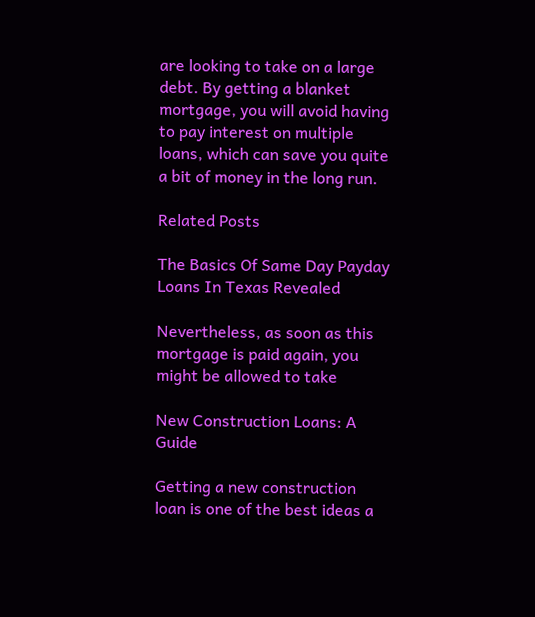are looking to take on a large debt. By getting a blanket mortgage, you will avoid having to pay interest on multiple loans, which can save you quite a bit of money in the long run.

Related Posts

The Basics Of Same Day Payday Loans In Texas Revealed

Nevertheless, as soon as this mortgage is paid again, you might be allowed to take

New Construction Loans: A Guide

Getting a new construction loan is one of the best ideas a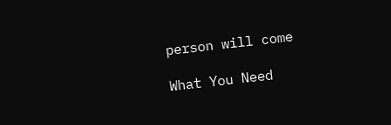person will come

What You Need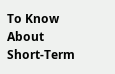To Know About    Short-Term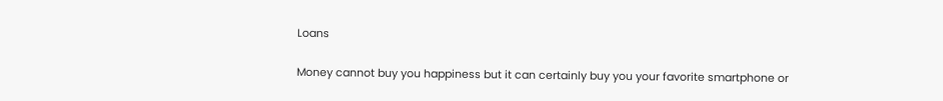Loans

Money cannot buy you happiness but it can certainly buy you your favorite smartphone or